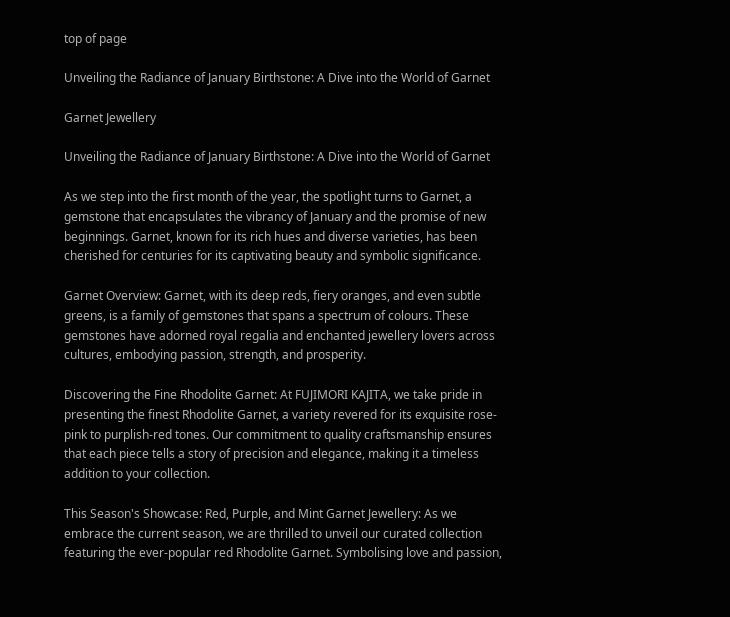top of page

Unveiling the Radiance of January Birthstone: A Dive into the World of Garnet

Garnet Jewellery

Unveiling the Radiance of January Birthstone: A Dive into the World of Garnet

As we step into the first month of the year, the spotlight turns to Garnet, a gemstone that encapsulates the vibrancy of January and the promise of new beginnings. Garnet, known for its rich hues and diverse varieties, has been cherished for centuries for its captivating beauty and symbolic significance.

Garnet Overview: Garnet, with its deep reds, fiery oranges, and even subtle greens, is a family of gemstones that spans a spectrum of colours. These gemstones have adorned royal regalia and enchanted jewellery lovers across cultures, embodying passion, strength, and prosperity.

Discovering the Fine Rhodolite Garnet: At FUJIMORI KAJITA, we take pride in presenting the finest Rhodolite Garnet, a variety revered for its exquisite rose-pink to purplish-red tones. Our commitment to quality craftsmanship ensures that each piece tells a story of precision and elegance, making it a timeless addition to your collection.

This Season's Showcase: Red, Purple, and Mint Garnet Jewellery: As we embrace the current season, we are thrilled to unveil our curated collection featuring the ever-popular red Rhodolite Garnet. Symbolising love and passion,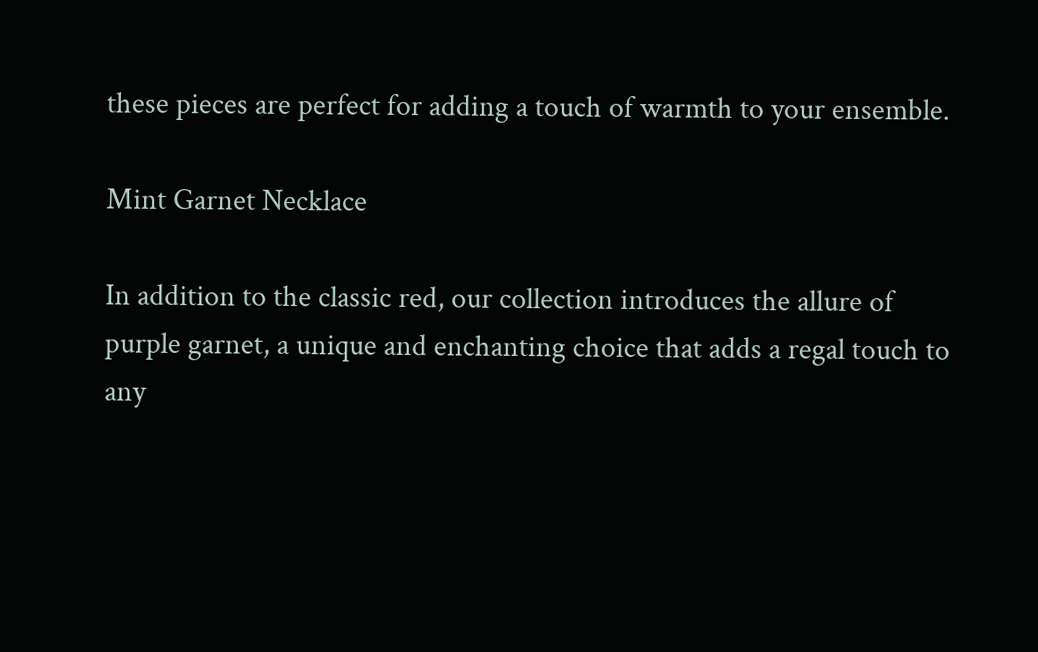these pieces are perfect for adding a touch of warmth to your ensemble.

Mint Garnet Necklace

In addition to the classic red, our collection introduces the allure of purple garnet, a unique and enchanting choice that adds a regal touch to any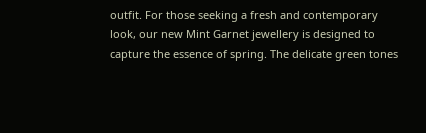outfit. For those seeking a fresh and contemporary look, our new Mint Garnet jewellery is designed to capture the essence of spring. The delicate green tones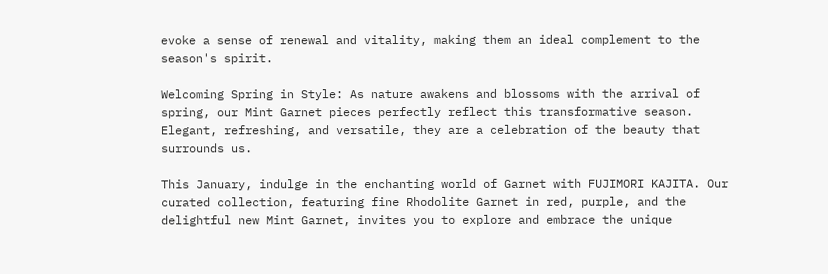evoke a sense of renewal and vitality, making them an ideal complement to the season's spirit.

Welcoming Spring in Style: As nature awakens and blossoms with the arrival of spring, our Mint Garnet pieces perfectly reflect this transformative season. Elegant, refreshing, and versatile, they are a celebration of the beauty that surrounds us.

This January, indulge in the enchanting world of Garnet with FUJIMORI KAJITA. Our curated collection, featuring fine Rhodolite Garnet in red, purple, and the delightful new Mint Garnet, invites you to explore and embrace the unique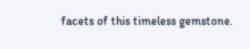facets of this timeless gemstone.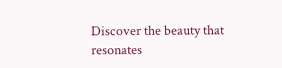Discover the beauty that resonates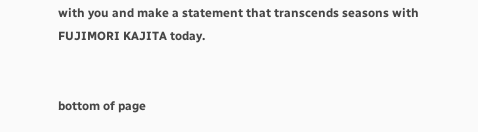with you and make a statement that transcends seasons with FUJIMORI KAJITA today.


bottom of page